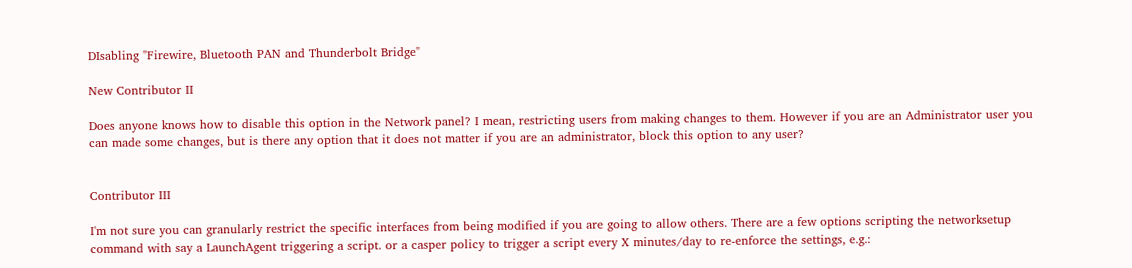DIsabling "Firewire, Bluetooth PAN and Thunderbolt Bridge"

New Contributor II

Does anyone knows how to disable this option in the Network panel? I mean, restricting users from making changes to them. However if you are an Administrator user you can made some changes, but is there any option that it does not matter if you are an administrator, block this option to any user?


Contributor III

I'm not sure you can granularly restrict the specific interfaces from being modified if you are going to allow others. There are a few options scripting the networksetup command with say a LaunchAgent triggering a script. or a casper policy to trigger a script every X minutes/day to re-enforce the settings, e.g.: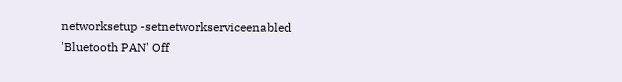networksetup -setnetworkserviceenabled 'Bluetooth PAN' Off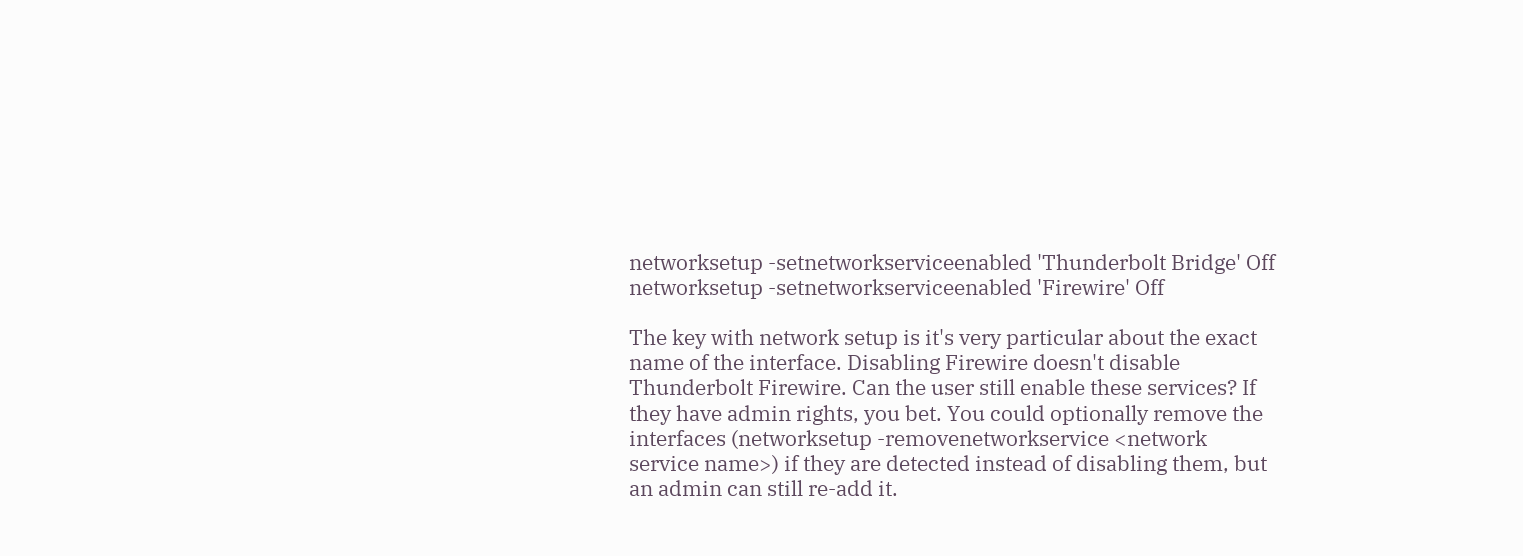networksetup -setnetworkserviceenabled 'Thunderbolt Bridge' Off
networksetup -setnetworkserviceenabled 'Firewire' Off

The key with network setup is it's very particular about the exact name of the interface. Disabling Firewire doesn't disable Thunderbolt Firewire. Can the user still enable these services? If they have admin rights, you bet. You could optionally remove the interfaces (networksetup -removenetworkservice <network service name>) if they are detected instead of disabling them, but an admin can still re-add it.